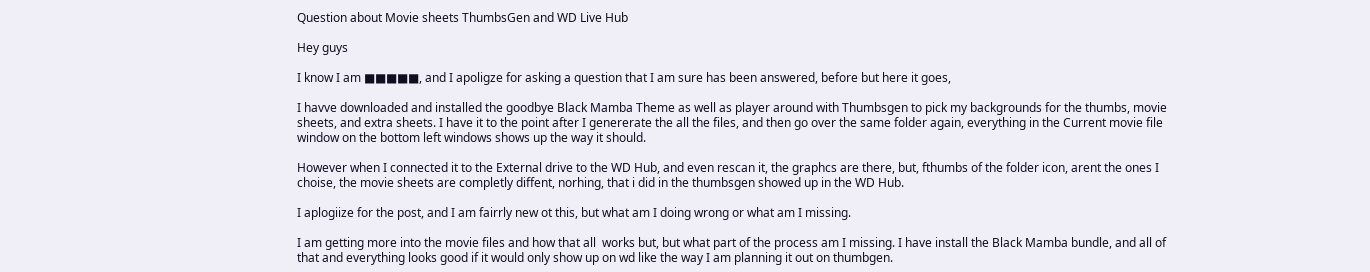Question about Movie sheets ThumbsGen and WD Live Hub

Hey guys

I know I am ■■■■■, and I apoligze for asking a question that I am sure has been answered, before but here it goes,

I havve downloaded and installed the goodbye Black Mamba Theme as well as player around with Thumbsgen to pick my backgrounds for the thumbs, movie sheets, and extra sheets. I have it to the point after I genererate the all the files, and then go over the same folder again, everything in the Current movie file window on the bottom left windows shows up the way it should.

However when I connected it to the External drive to the WD Hub, and even rescan it, the graphcs are there, but, fthumbs of the folder icon, arent the ones I choise, the movie sheets are completly diffent, norhing, that i did in the thumbsgen showed up in the WD Hub.

I aplogiize for the post, and I am fairrly new ot this, but what am I doing wrong or what am I missing.

I am getting more into the movie files and how that all  works but, but what part of the process am I missing. I have install the Black Mamba bundle, and all of that and everything looks good if it would only show up on wd like the way I am planning it out on thumbgen.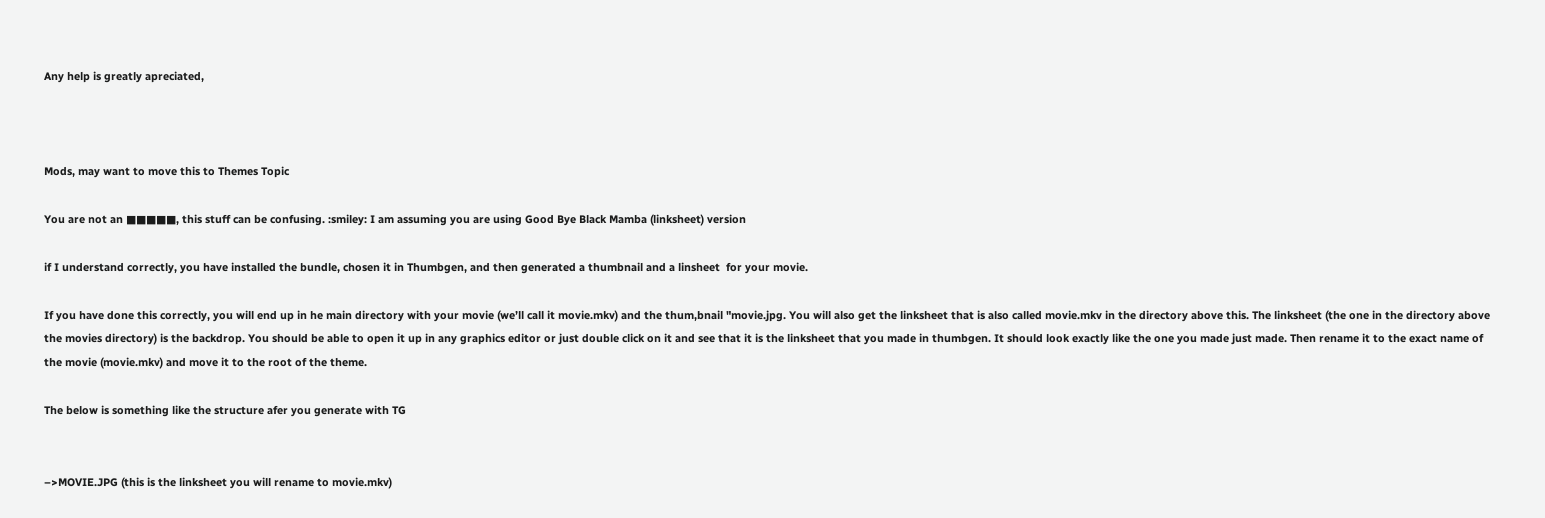Any help is greatly apreciated,



Mods, may want to move this to Themes Topic

You are not an ■■■■■, this stuff can be confusing. :smiley: I am assuming you are using Good Bye Black Mamba (linksheet) version

if I understand correctly, you have installed the bundle, chosen it in Thumbgen, and then generated a thumbnail and a linsheet  for your movie.

If you have done this correctly, you will end up in he main directory with your movie (we’ll call it movie.mkv) and the thum,bnail "movie.jpg. You will also get the linksheet that is also called movie.mkv in the directory above this. The linksheet (the one in the directory above the movies directory) is the backdrop. You should be able to open it up in any graphics editor or just double click on it and see that it is the linksheet that you made in thumbgen. It should look exactly like the one you made just made. Then rename it to the exact name of the movie (movie.mkv) and move it to the root of the theme.

The below is something like the structure afer you generate with TG


–>MOVIE.JPG (this is the linksheet you will rename to movie.mkv)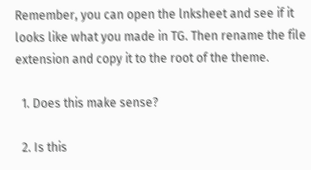Remember, you can open the lnksheet and see if it looks like what you made in TG. Then rename the file extension and copy it to the root of the theme.

  1. Does this make sense?

  2. Is this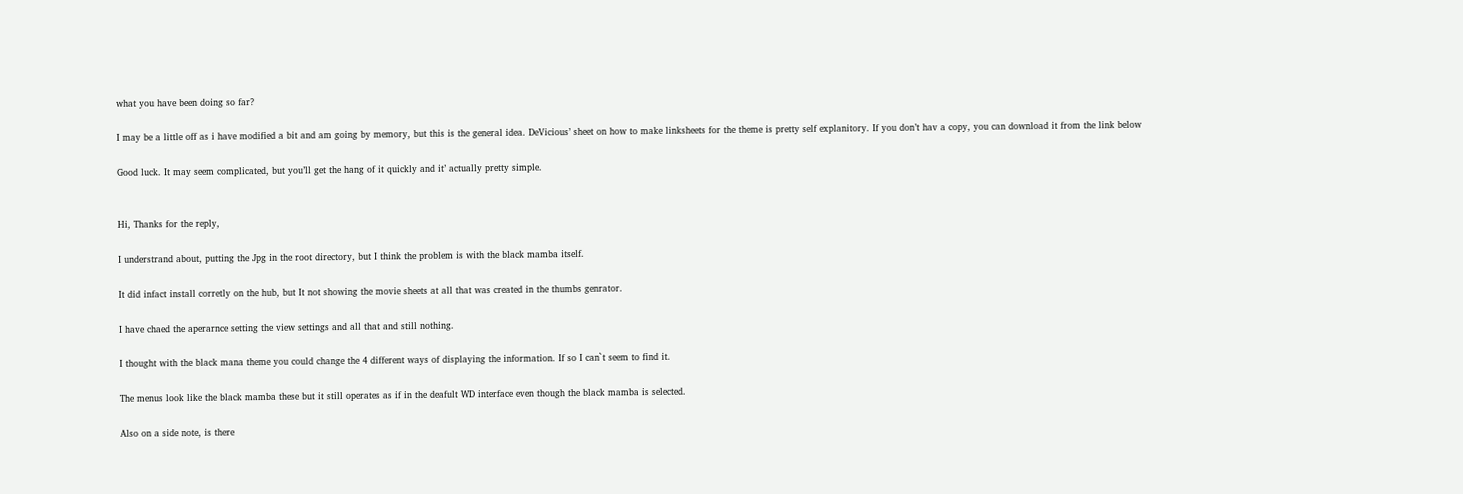what you have been doing so far?

I may be a little off as i have modified a bit and am going by memory, but this is the general idea. DeVicious’ sheet on how to make linksheets for the theme is pretty self explanitory. If you don’t hav a copy, you can download it from the link below

Good luck. It may seem complicated, but you’ll get the hang of it quickly and it’ actually pretty simple.


Hi, Thanks for the reply,

I understrand about, putting the Jpg in the root directory, but I think the problem is with the black mamba itself.

It did infact install corretly on the hub, but It not showing the movie sheets at all that was created in the thumbs genrator.

I have chaed the aperarnce setting the view settings and all that and still nothing.

I thought with the black mana theme you could change the 4 different ways of displaying the information. If so I can`t seem to find it.

The menus look like the black mamba these but it still operates as if in the deafult WD interface even though the black mamba is selected.

Also on a side note, is there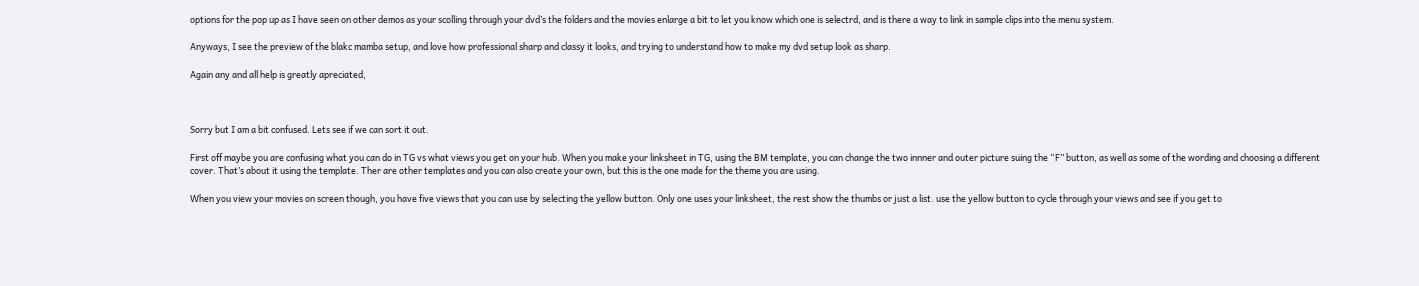options for the pop up as I have seen on other demos as your scolling through your dvd’s the folders and the movies enlarge a bit to let you know which one is selectrd, and is there a way to link in sample clips into the menu system.

Anyways, I see the preview of the blakc mamba setup, and love how professional sharp and classy it looks, and trying to understand how to make my dvd setup look as sharp.

Again any and all help is greatly apreciated,



Sorry but I am a bit confused. Lets see if we can sort it out.

First off maybe you are confusing what you can do in TG vs what views you get on your hub. When you make your linksheet in TG, using the BM template, you can change the two innner and outer picture suing the “F” button, as well as some of the wording and choosing a different cover. That’s about it using the template. Ther are other templates and you can also create your own, but this is the one made for the theme you are using.

When you view your movies on screen though, you have five views that you can use by selecting the yellow button. Only one uses your linksheet, the rest show the thumbs or just a list. use the yellow button to cycle through your views and see if you get to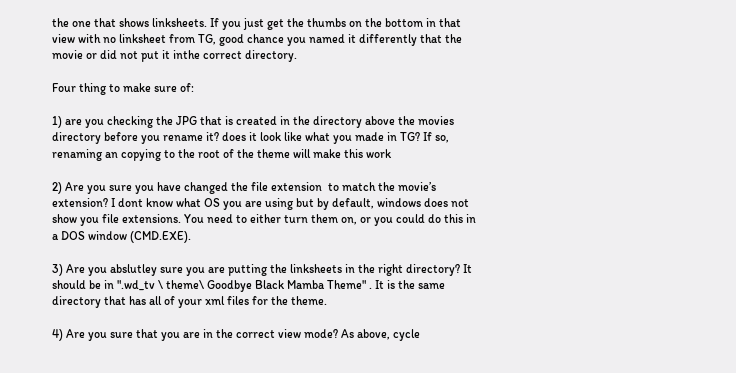the one that shows linksheets. If you just get the thumbs on the bottom in that view with no linksheet from TG, good chance you named it differently that the movie or did not put it inthe correct directory.

Four thing to make sure of:

1) are you checking the JPG that is created in the directory above the movies directory before you rename it? does it look like what you made in TG? If so, renaming an copying to the root of the theme will make this work

2) Are you sure you have changed the file extension  to match the movie’s extension? I dont know what OS you are using but by default, windows does not show you file extensions. You need to either turn them on, or you could do this in a DOS window (CMD.EXE).

3) Are you abslutley sure you are putting the linksheets in the right directory? It should be in ".wd_tv \ theme\ Goodbye Black Mamba Theme" . It is the same directory that has all of your xml files for the theme.

4) Are you sure that you are in the correct view mode? As above, cycle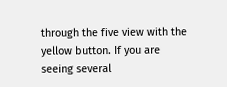through the five view with the yellow button. If you are seeing several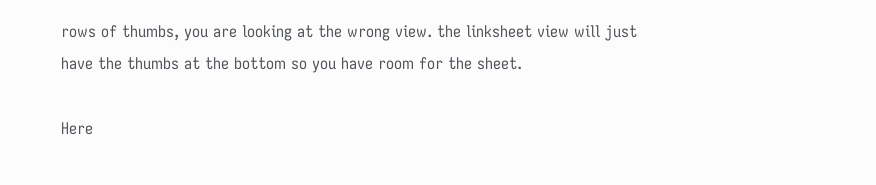rows of thumbs, you are looking at the wrong view. the linksheet view will just have the thumbs at the bottom so you have room for the sheet.

Here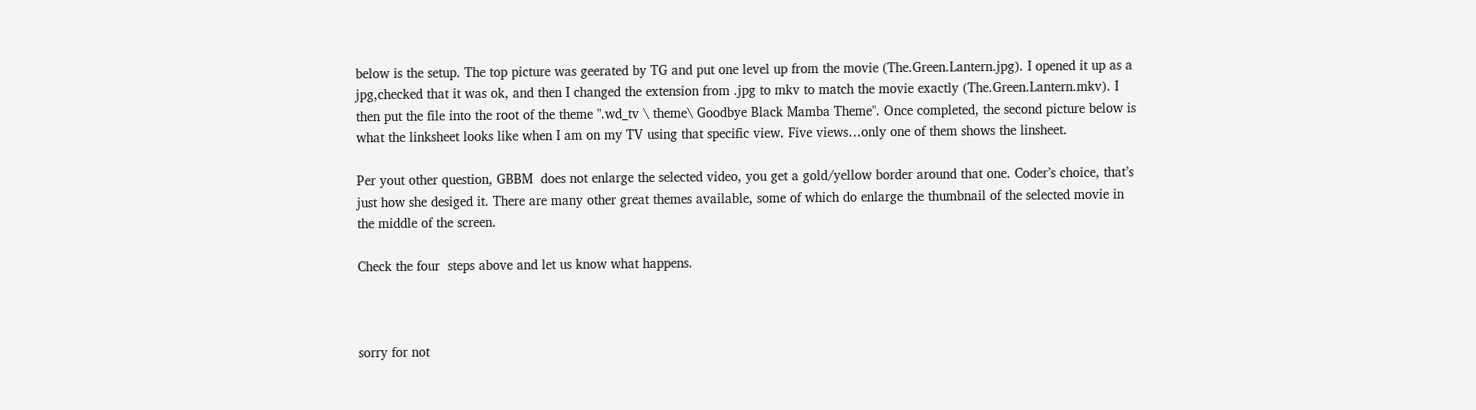below is the setup. The top picture was geerated by TG and put one level up from the movie (The.Green.Lantern.jpg). I opened it up as a jpg,checked that it was ok, and then I changed the extension from .jpg to mkv to match the movie exactly (The.Green.Lantern.mkv). I then put the file into the root of the theme ".wd_tv \ theme\ Goodbye Black Mamba Theme". Once completed, the second picture below is what the linksheet looks like when I am on my TV using that specific view. Five views…only one of them shows the linsheet.

Per yout other question, GBBM  does not enlarge the selected video, you get a gold/yellow border around that one. Coder’s choice, that’s just how she desiged it. There are many other great themes available, some of which do enlarge the thumbnail of the selected movie in the middle of the screen.

Check the four  steps above and let us know what happens.



sorry for not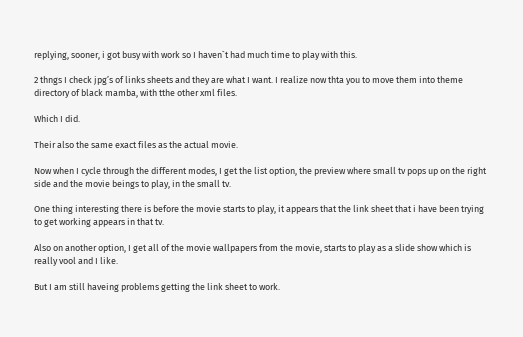replying, sooner, i got busy with work so I haven`t had much time to play with this.

2 thngs I check jpg’s of links sheets and they are what I want. I realize now thta you to move them into theme directory of black mamba, with tthe other xml files.

Which I did.

Their also the same exact files as the actual movie.

Now when I cycle through the different modes, I get the list option, the preview where small tv pops up on the right side and the movie beings to play, in the small tv.

One thing interesting there is before the movie starts to play, it appears that the link sheet that i have been trying to get working appears in that tv.

Also on another option, I get all of the movie wallpapers from the movie, starts to play as a slide show which is really vool and I like.

But I am still haveing problems getting the link sheet to work.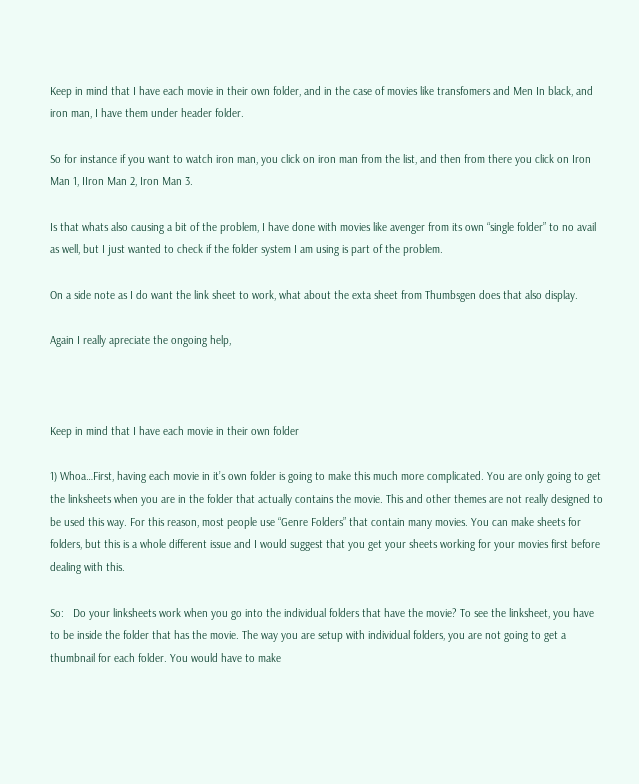Keep in mind that I have each movie in their own folder, and in the case of movies like transfomers and Men In black, and iron man, I have them under header folder.

So for instance if you want to watch iron man, you click on iron man from the list, and then from there you click on Iron Man 1, IIron Man 2, Iron Man 3.

Is that whats also causing a bit of the problem, I have done with movies like avenger from its own “single folder” to no avail as well, but I just wanted to check if the folder system I am using is part of the problem.

On a side note as I do want the link sheet to work, what about the exta sheet from Thumbsgen does that also display.

Again I really apreciate the ongoing help,



Keep in mind that I have each movie in their own folder

1) Whoa…First, having each movie in it’s own folder is going to make this much more complicated. You are only going to get the linksheets when you are in the folder that actually contains the movie. This and other themes are not really designed to be used this way. For this reason, most people use “Genre Folders” that contain many movies. You can make sheets for folders, but this is a whole different issue and I would suggest that you get your sheets working for your movies first before dealing with this.

So:   Do your linksheets work when you go into the individual folders that have the movie? To see the linksheet, you have to be inside the folder that has the movie. The way you are setup with individual folders, you are not going to get a thumbnail for each folder. You would have to make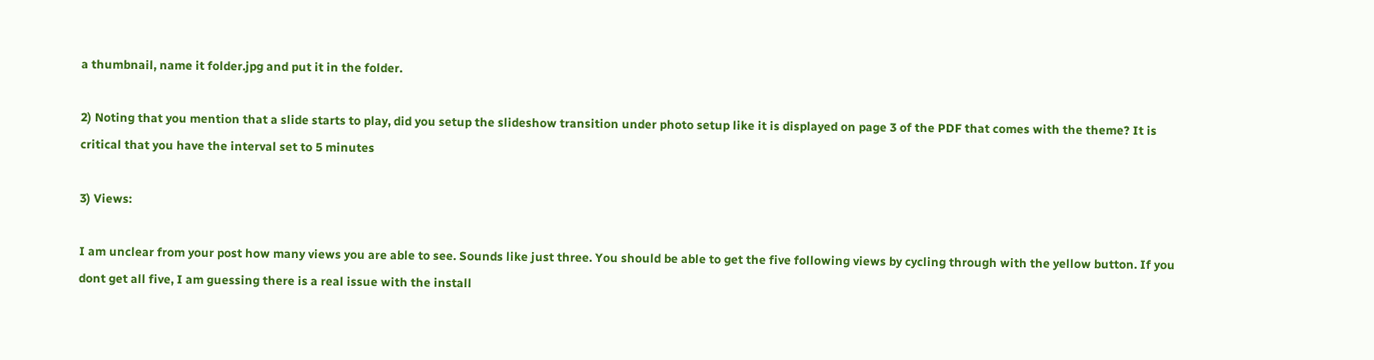a thumbnail, name it folder.jpg and put it in the folder.

2) Noting that you mention that a slide starts to play, did you setup the slideshow transition under photo setup like it is displayed on page 3 of the PDF that comes with the theme? It is critical that you have the interval set to 5 minutes

3) Views:

I am unclear from your post how many views you are able to see. Sounds like just three. You should be able to get the five following views by cycling through with the yellow button. If you dont get all five, I am guessing there is a real issue with the install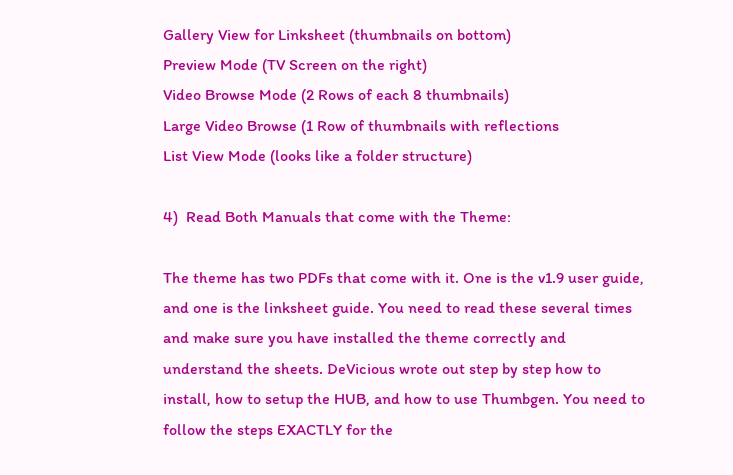Gallery View for Linksheet (thumbnails on bottom)
Preview Mode (TV Screen on the right)
Video Browse Mode (2 Rows of each 8 thumbnails)
Large Video Browse (1 Row of thumbnails with reflections
List View Mode (looks like a folder structure)

4)  Read Both Manuals that come with the Theme:

The theme has two PDFs that come with it. One is the v1.9 user guide, and one is the linksheet guide. You need to read these several times and make sure you have installed the theme correctly and understand the sheets. DeVicious wrote out step by step how to install, how to setup the HUB, and how to use Thumbgen. You need to follow the steps EXACTLY for the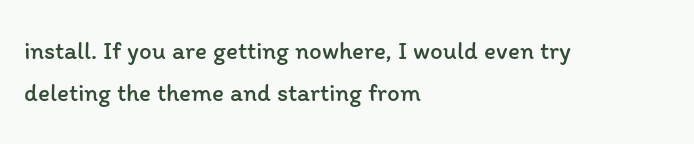install. If you are getting nowhere, I would even try deleting the theme and starting from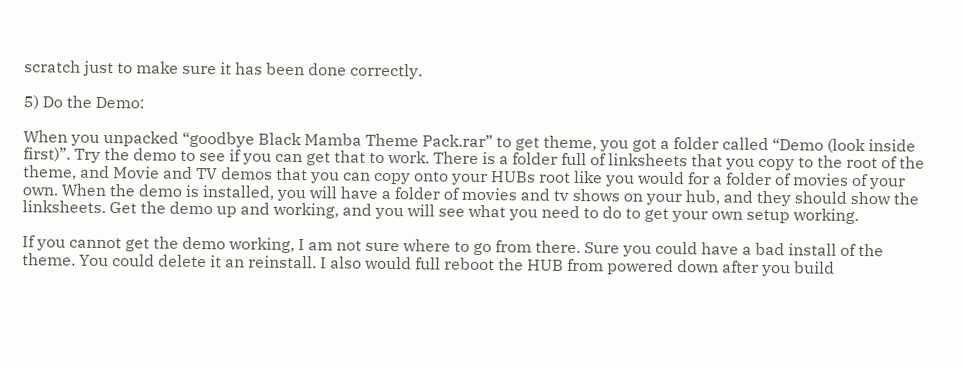scratch just to make sure it has been done correctly.

5) Do the Demo:

When you unpacked “goodbye Black Mamba Theme Pack.rar” to get theme, you got a folder called “Demo (look inside first)”. Try the demo to see if you can get that to work. There is a folder full of linksheets that you copy to the root of the theme, and Movie and TV demos that you can copy onto your HUBs root like you would for a folder of movies of your own. When the demo is installed, you will have a folder of movies and tv shows on your hub, and they should show the linksheets. Get the demo up and working, and you will see what you need to do to get your own setup working.

If you cannot get the demo working, I am not sure where to go from there. Sure you could have a bad install of the theme. You could delete it an reinstall. I also would full reboot the HUB from powered down after you build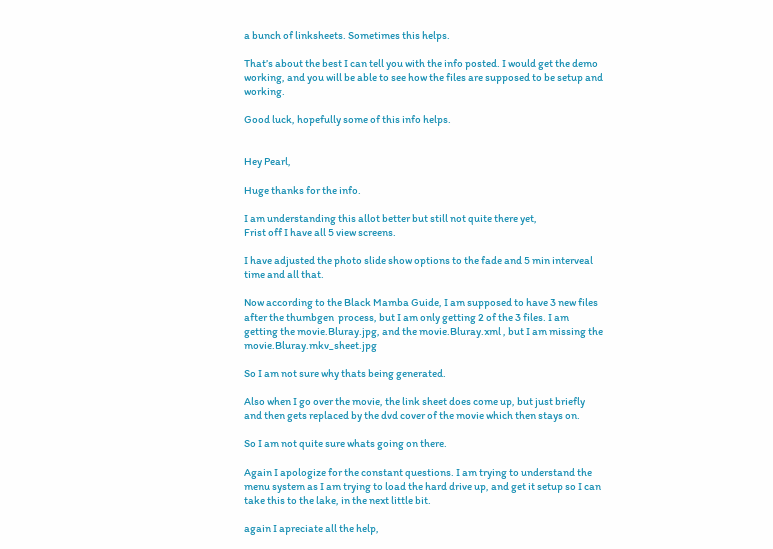a bunch of linksheets. Sometimes this helps.

That’s about the best I can tell you with the info posted. I would get the demo working, and you will be able to see how the files are supposed to be setup and working.

Good luck, hopefully some of this info helps.


Hey Pearl,

Huge thanks for the info.

I am understanding this allot better but still not quite there yet,
Frist off I have all 5 view screens.

I have adjusted the photo slide show options to the fade and 5 min interveal time and all that.

Now according to the Black Mamba Guide, I am supposed to have 3 new files after the thumbgen  process, but I am only getting 2 of the 3 files. I am getting the movie.Bluray.jpg, and the movie.Bluray.xml , but I am missing the movie.Bluray.mkv_sheet.jpg

So I am not sure why thats being generated.

Also when I go over the movie, the link sheet does come up, but just briefly and then gets replaced by the dvd cover of the movie which then stays on.

So I am not quite sure whats going on there.

Again I apologize for the constant questions. I am trying to understand the menu system as I am trying to load the hard drive up, and get it setup so I can take this to the lake, in the next little bit.

again I apreciate all the help,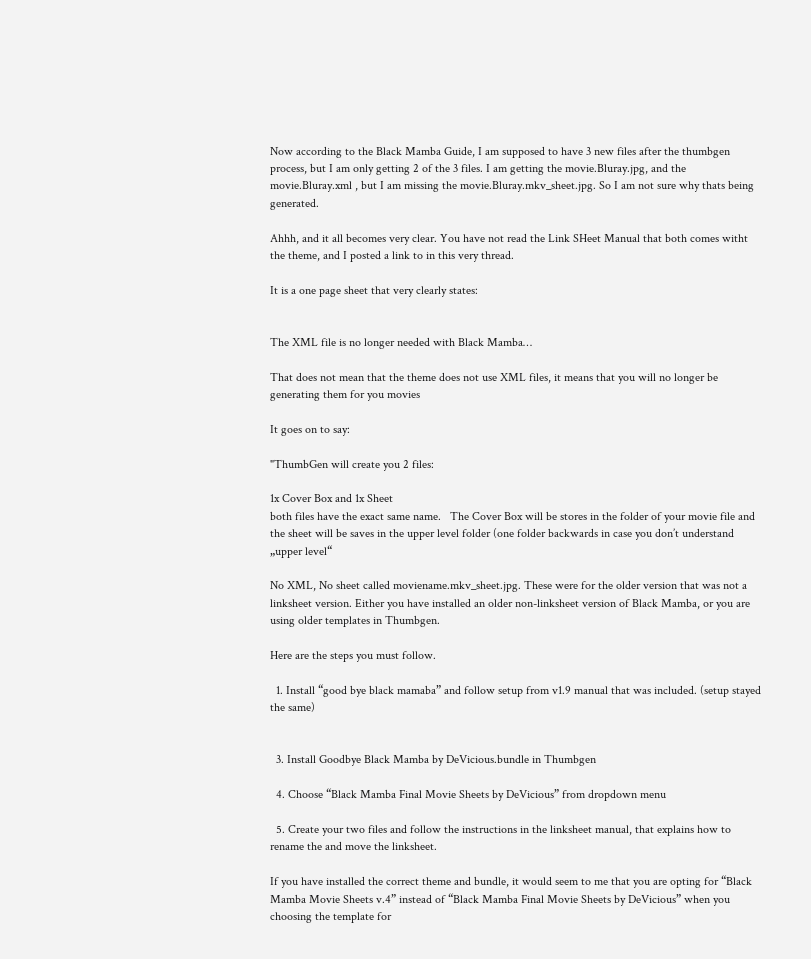Now according to the Black Mamba Guide, I am supposed to have 3 new files after the thumbgen  process, but I am only getting 2 of the 3 files. I am getting the movie.Bluray.jpg, and the movie.Bluray.xml , but I am missing the movie.Bluray.mkv_sheet.jpg. So I am not sure why thats being generated.

Ahhh, and it all becomes very clear. You have not read the Link SHeet Manual that both comes witht the theme, and I posted a link to in this very thread.

It is a one page sheet that very clearly states:


The XML file is no longer needed with Black Mamba…

That does not mean that the theme does not use XML files, it means that you will no longer be generating them for you movies

It goes on to say:

"ThumbGen will create you 2 files:

1x Cover Box and 1x Sheet
both files have the exact same name.   The Cover Box will be stores in the folder of your movie file and  the sheet will be saves in the upper level folder (one folder backwards in case you don’t understand  „upper level“

No XML, No sheet called moviename.mkv_sheet.jpg. These were for the older version that was not a linksheet version. Either you have installed an older non-linksheet version of Black Mamba, or you are using older templates in Thumbgen.

Here are the steps you must follow.

  1. Install “good bye black mamaba” and follow setup from v1.9 manual that was included. (setup stayed the same)


  3. Install Goodbye Black Mamba by DeVicious.bundle in Thumbgen

  4. Choose “Black Mamba Final Movie Sheets by DeVicious” from dropdown menu

  5. Create your two files and follow the instructions in the linksheet manual, that explains how to rename the and move the linksheet.

If you have installed the correct theme and bundle, it would seem to me that you are opting for “Black Mamba Movie Sheets v.4” instead of “Black Mamba Final Movie Sheets by DeVicious” when you choosing the template for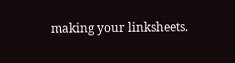making your linksheets.